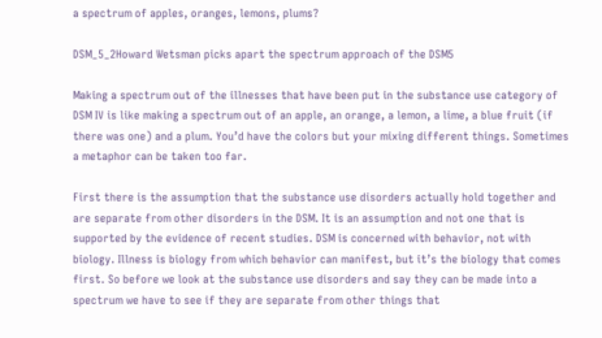a spectrum of apples, oranges, lemons, plums?

DSM_5_2Howard Wetsman picks apart the spectrum approach of the DSM5

Making a spectrum out of the illnesses that have been put in the substance use category of DSM IV is like making a spectrum out of an apple, an orange, a lemon, a lime, a blue fruit (if there was one) and a plum. You’d have the colors but your mixing different things. Sometimes a metaphor can be taken too far.

First there is the assumption that the substance use disorders actually hold together and are separate from other disorders in the DSM. It is an assumption and not one that is supported by the evidence of recent studies. DSM is concerned with behavior, not with biology. Illness is biology from which behavior can manifest, but it’s the biology that comes first. So before we look at the substance use disorders and say they can be made into a spectrum we have to see if they are separate from other things that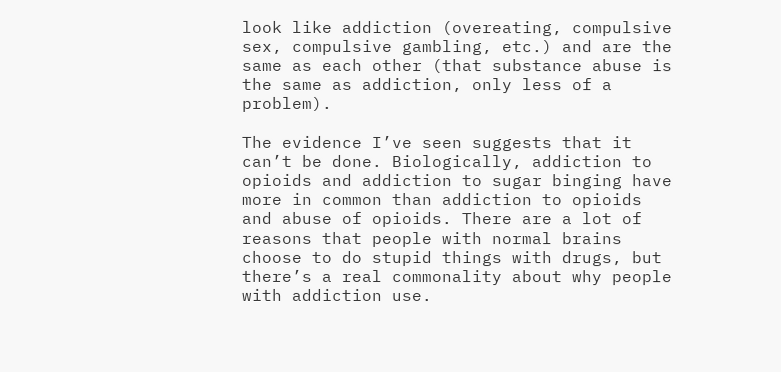look like addiction (overeating, compulsive sex, compulsive gambling, etc.) and are the same as each other (that substance abuse is the same as addiction, only less of a problem).

The evidence I’ve seen suggests that it can’t be done. Biologically, addiction to opioids and addiction to sugar binging have more in common than addiction to opioids and abuse of opioids. There are a lot of reasons that people with normal brains choose to do stupid things with drugs, but there’s a real commonality about why people with addiction use.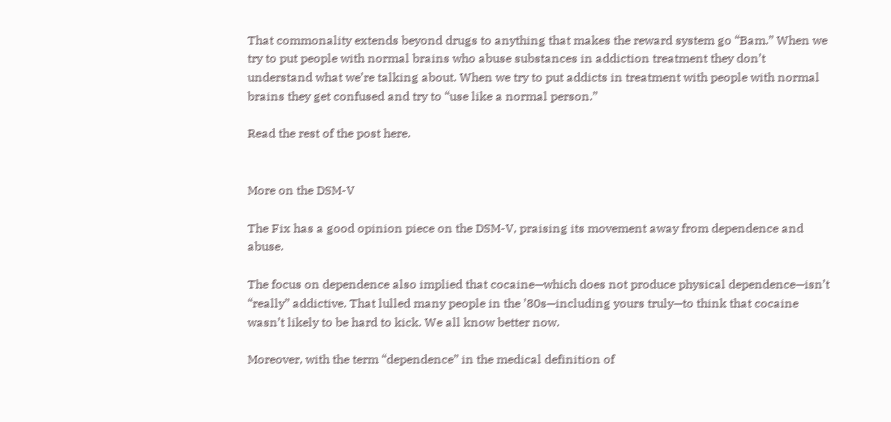That commonality extends beyond drugs to anything that makes the reward system go “Bam.” When we try to put people with normal brains who abuse substances in addiction treatment they don’t understand what we’re talking about. When we try to put addicts in treatment with people with normal brains they get confused and try to “use like a normal person.”

Read the rest of the post here.


More on the DSM-V

The Fix has a good opinion piece on the DSM-V, praising its movement away from dependence and abuse.

The focus on dependence also implied that cocaine—which does not produce physical dependence—isn’t “really” addictive. That lulled many people in the ’80s—including yours truly—to think that cocaine wasn’t likely to be hard to kick. We all know better now.

Moreover, with the term “dependence” in the medical definition of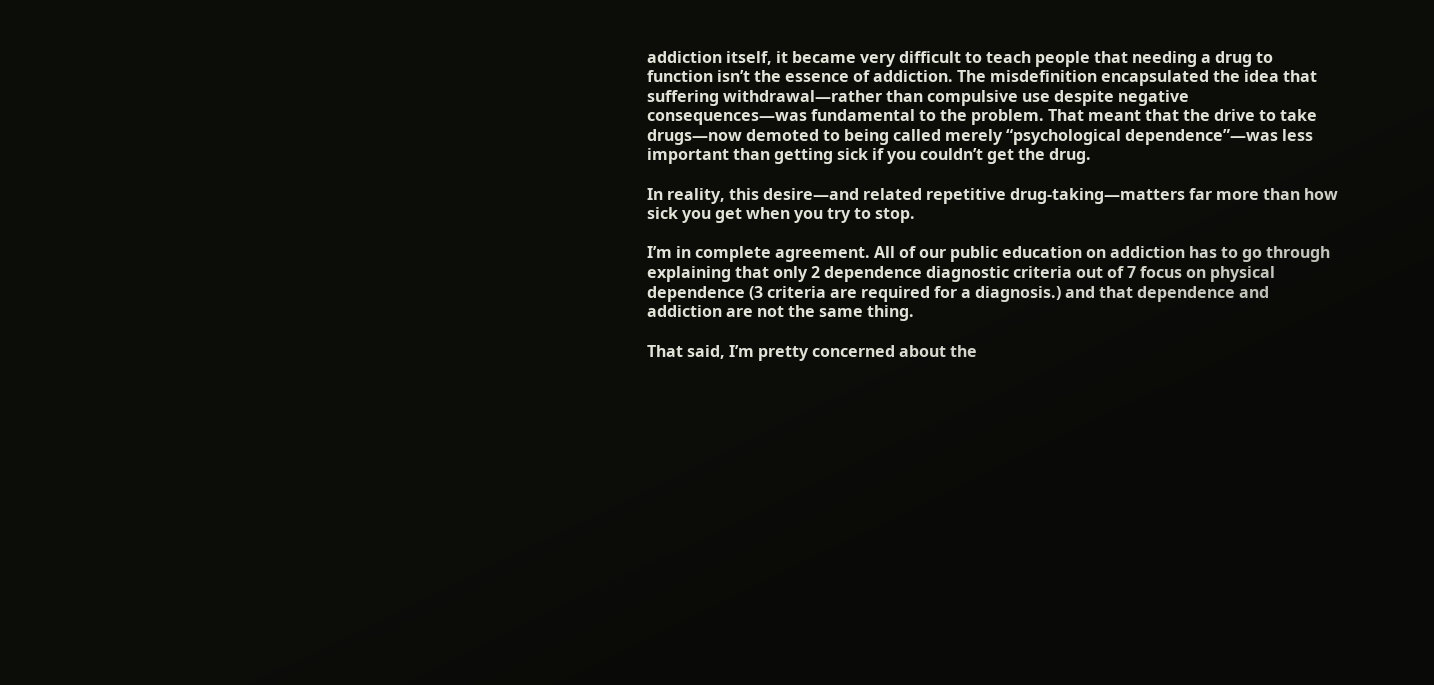addiction itself, it became very difficult to teach people that needing a drug to function isn’t the essence of addiction. The misdefinition encapsulated the idea that suffering withdrawal—rather than compulsive use despite negative consequences—was fundamental to the problem. That meant that the drive to take drugs—now demoted to being called merely “psychological dependence”—was less important than getting sick if you couldn’t get the drug.

In reality, this desire—and related repetitive drug-taking—matters far more than how sick you get when you try to stop.

I’m in complete agreement. All of our public education on addiction has to go through explaining that only 2 dependence diagnostic criteria out of 7 focus on physical dependence (3 criteria are required for a diagnosis.) and that dependence and addiction are not the same thing.

That said, I’m pretty concerned about the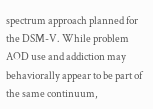spectrum approach planned for the DSM-V. While problem AOD use and addiction may behaviorally appear to be part of the same continuum,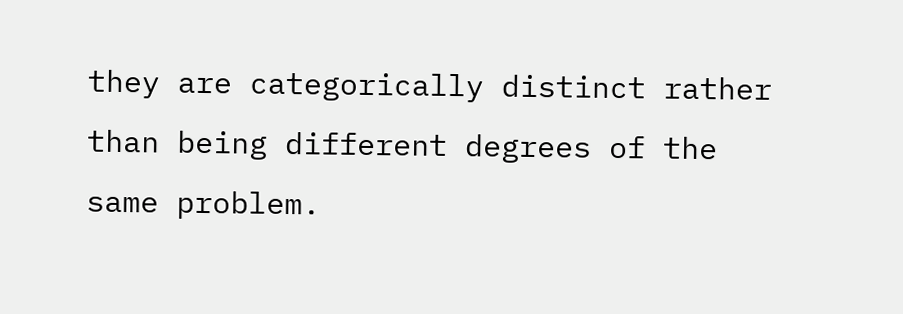they are categorically distinct rather than being different degrees of the same problem.